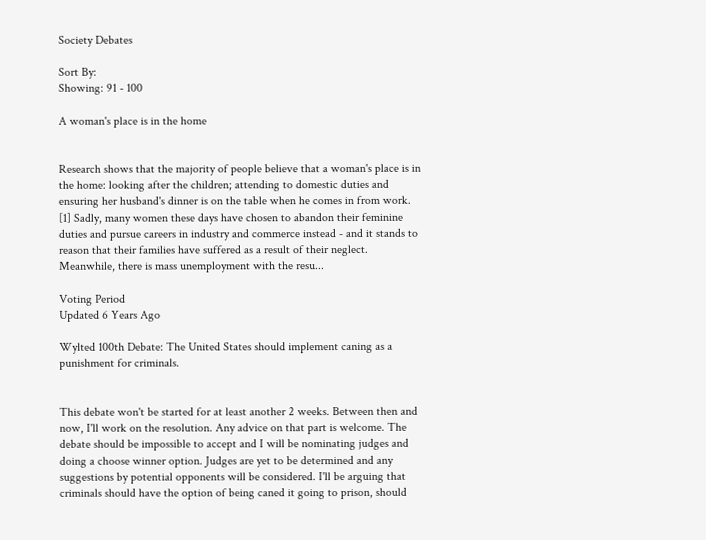Society Debates

Sort By:
Showing: 91 - 100

A woman's place is in the home


Research shows that the majority of people believe that a woman's place is in the home: looking after the children; attending to domestic duties and ensuring her husband's dinner is on the table when he comes in from work. [1] Sadly, many women these days have chosen to abandon their feminine duties and pursue careers in industry and commerce instead - and it stands to reason that their families have suffered as a result of their neglect. Meanwhile, there is mass unemployment with the resu...

Voting Period
Updated 6 Years Ago

Wylted 100th Debate: The United States should implement caning as a punishment for criminals.


This debate won't be started for at least another 2 weeks. Between then and now, I'll work on the resolution. Any advice on that part is welcome. The debate should be impossible to accept and I will be nominating judges and doing a choose winner option. Judges are yet to be determined and any suggestions by potential opponents will be considered. I'll be arguing that criminals should have the option of being caned it going to prison, should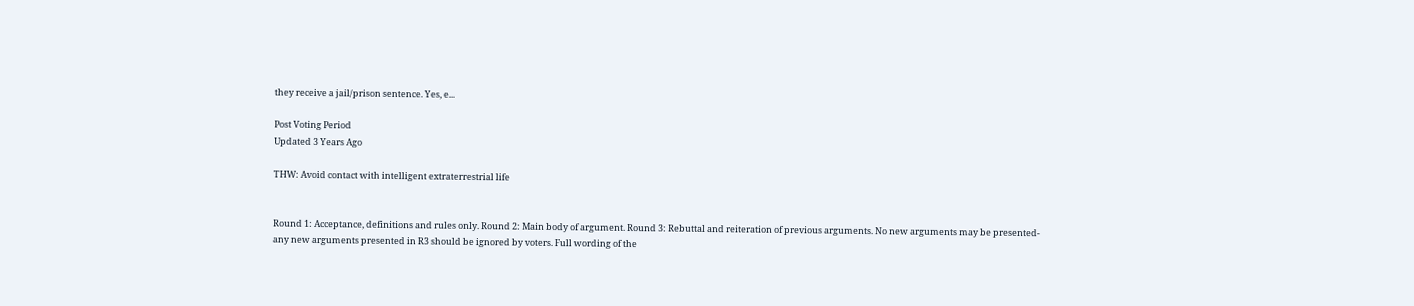they receive a jail/prison sentence. Yes, e...

Post Voting Period
Updated 3 Years Ago

THW: Avoid contact with intelligent extraterrestrial life


Round 1: Acceptance, definitions and rules only. Round 2: Main body of argument. Round 3: Rebuttal and reiteration of previous arguments. No new arguments may be presented- any new arguments presented in R3 should be ignored by voters. Full wording of the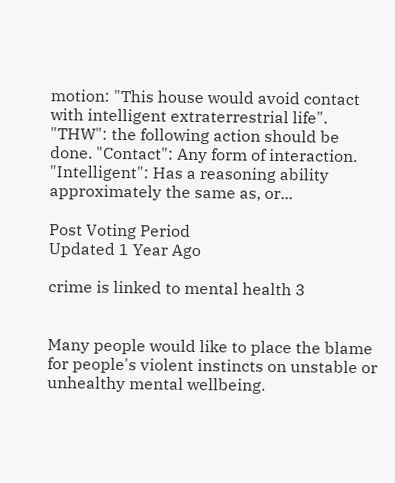motion: "This house would avoid contact with intelligent extraterrestrial life". "THW": the following action should be done. "Contact": Any form of interaction. "Intelligent": Has a reasoning ability approximately the same as, or...

Post Voting Period
Updated 1 Year Ago

crime is linked to mental health 3


Many people would like to place the blame for people's violent instincts on unstable or unhealthy mental wellbeing.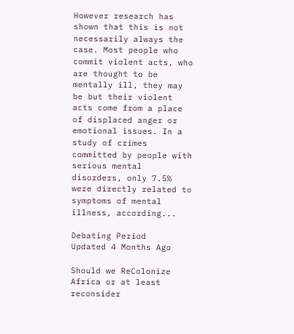However research has shown that this is not necessarily always the case. Most people who commit violent acts, who are thought to be mentally ill, they may be but their violent acts come from a place of displaced anger or emotional issues. In a study of crimes committed by people with serious mental disorders, only 7.5% were directly related to symptoms of mental illness, according...

Debating Period
Updated 4 Months Ago

Should we ReColonize Africa or at least reconsider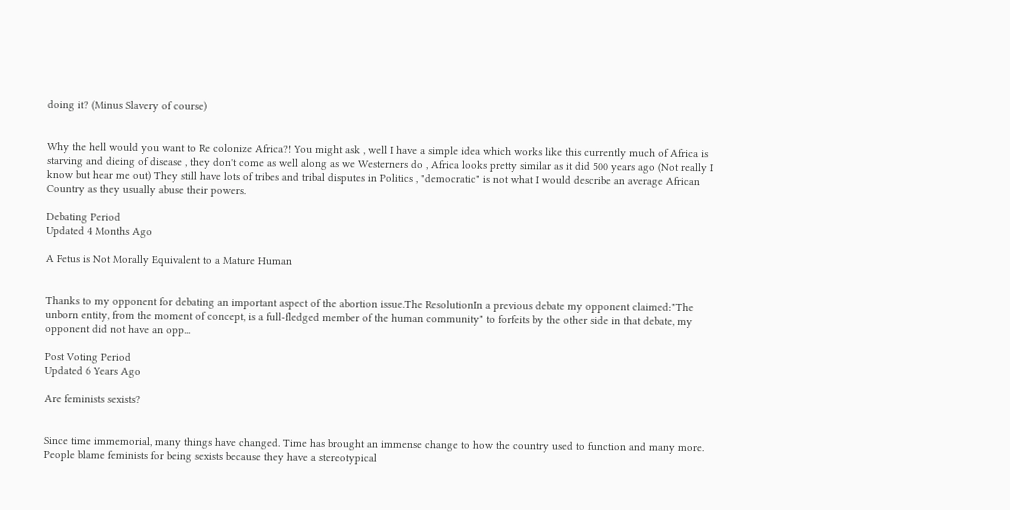doing it? (Minus Slavery of course)


Why the hell would you want to Re colonize Africa?! You might ask , well I have a simple idea which works like this currently much of Africa is starving and dieing of disease , they don't come as well along as we Westerners do , Africa looks pretty similar as it did 500 years ago (Not really I know but hear me out) They still have lots of tribes and tribal disputes in Politics , "democratic" is not what I would describe an average African Country as they usually abuse their powers.

Debating Period
Updated 4 Months Ago

A Fetus is Not Morally Equivalent to a Mature Human


Thanks to my opponent for debating an important aspect of the abortion issue.The ResolutionIn a previous debate my opponent claimed:"The unborn entity, from the moment of concept, is a full-fledged member of the human community" to forfeits by the other side in that debate, my opponent did not have an opp...

Post Voting Period
Updated 6 Years Ago

Are feminists sexists?


Since time immemorial, many things have changed. Time has brought an immense change to how the country used to function and many more. People blame feminists for being sexists because they have a stereotypical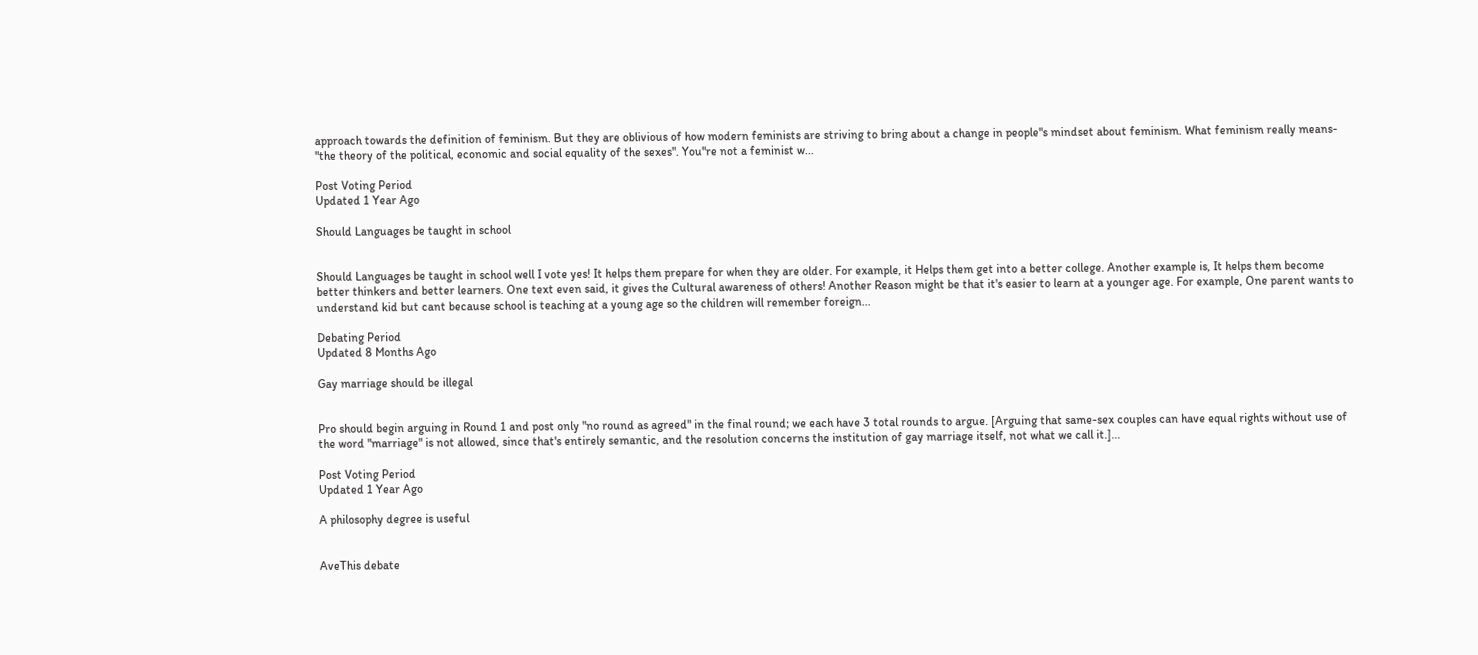approach towards the definition of feminism. But they are oblivious of how modern feminists are striving to bring about a change in people"s mindset about feminism. What feminism really means- "the theory of the political, economic and social equality of the sexes". You"re not a feminist w...

Post Voting Period
Updated 1 Year Ago

Should Languages be taught in school


Should Languages be taught in school well I vote yes! It helps them prepare for when they are older. For example, it Helps them get into a better college. Another example is, It helps them become better thinkers and better learners. One text even said, it gives the Cultural awareness of others! Another Reason might be that it's easier to learn at a younger age. For example, One parent wants to understand kid but cant because school is teaching at a young age so the children will remember foreign...

Debating Period
Updated 8 Months Ago

Gay marriage should be illegal


Pro should begin arguing in Round 1 and post only "no round as agreed" in the final round; we each have 3 total rounds to argue. [Arguing that same-sex couples can have equal rights without use of the word "marriage" is not allowed, since that's entirely semantic, and the resolution concerns the institution of gay marriage itself, not what we call it.]...

Post Voting Period
Updated 1 Year Ago

A philosophy degree is useful


AveThis debate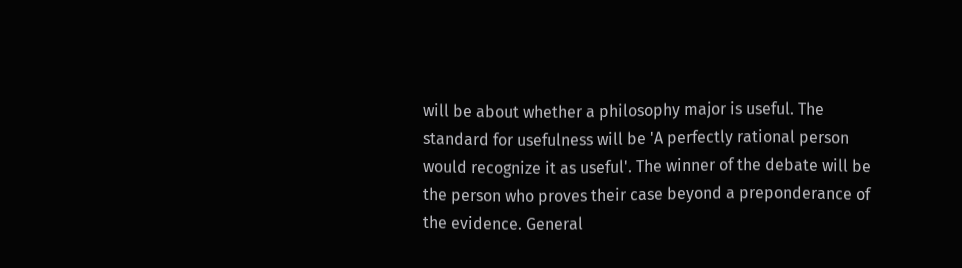will be about whether a philosophy major is useful. The standard for usefulness will be 'A perfectly rational person would recognize it as useful'. The winner of the debate will be the person who proves their case beyond a preponderance of the evidence. General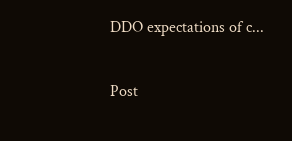DDO expectations of c...

Post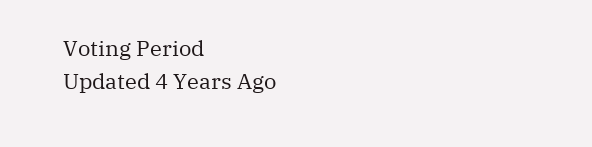Voting Period
Updated 4 Years Ago